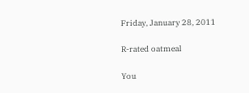Friday, January 28, 2011

R-rated oatmeal

You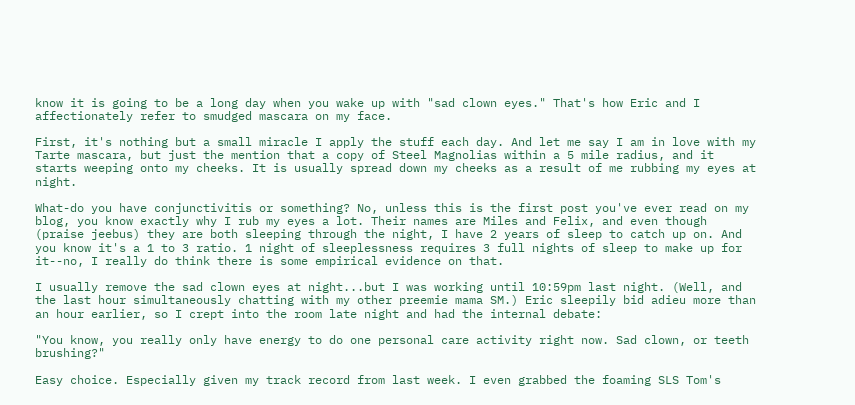know it is going to be a long day when you wake up with "sad clown eyes." That's how Eric and I affectionately refer to smudged mascara on my face.

First, it's nothing but a small miracle I apply the stuff each day. And let me say I am in love with my Tarte mascara, but just the mention that a copy of Steel Magnolias within a 5 mile radius, and it starts weeping onto my cheeks. It is usually spread down my cheeks as a result of me rubbing my eyes at night.

What-do you have conjunctivitis or something? No, unless this is the first post you've ever read on my blog, you know exactly why I rub my eyes a lot. Their names are Miles and Felix, and even though (praise jeebus) they are both sleeping through the night, I have 2 years of sleep to catch up on. And you know it's a 1 to 3 ratio. 1 night of sleeplessness requires 3 full nights of sleep to make up for it--no, I really do think there is some empirical evidence on that.

I usually remove the sad clown eyes at night...but I was working until 10:59pm last night. (Well, and the last hour simultaneously chatting with my other preemie mama SM.) Eric sleepily bid adieu more than an hour earlier, so I crept into the room late night and had the internal debate:

"You know, you really only have energy to do one personal care activity right now. Sad clown, or teeth brushing?"

Easy choice. Especially given my track record from last week. I even grabbed the foaming SLS Tom's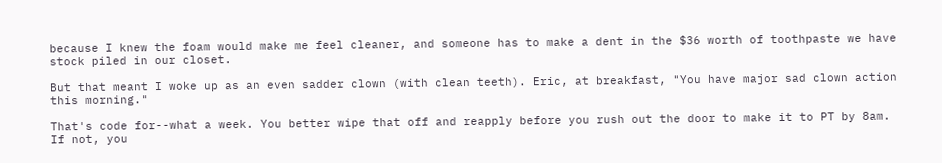because I knew the foam would make me feel cleaner, and someone has to make a dent in the $36 worth of toothpaste we have stock piled in our closet.

But that meant I woke up as an even sadder clown (with clean teeth). Eric, at breakfast, "You have major sad clown action this morning."

That's code for--what a week. You better wipe that off and reapply before you rush out the door to make it to PT by 8am. If not, you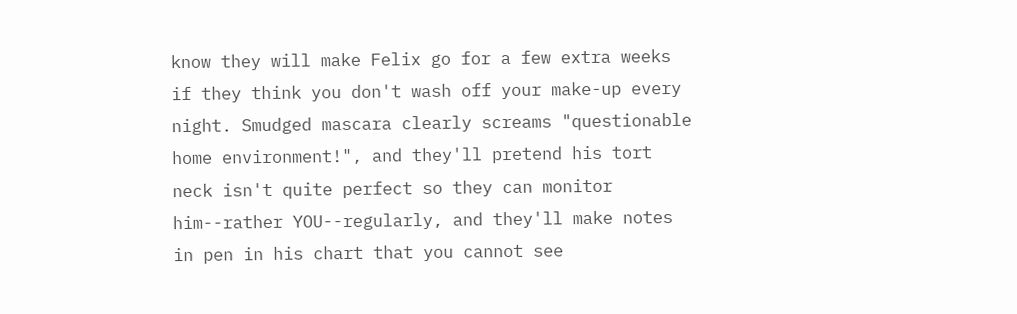know they will make Felix go for a few extra weeks if they think you don't wash off your make-up every night. Smudged mascara clearly screams "questionable home environment!", and they'll pretend his tort neck isn't quite perfect so they can monitor him--rather YOU--regularly, and they'll make notes in pen in his chart that you cannot see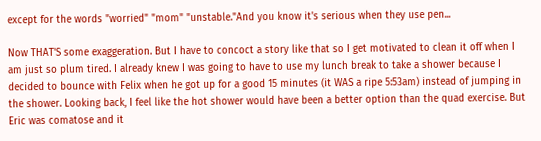except for the words "worried" "mom" "unstable."And you know it's serious when they use pen...

Now THAT'S some exaggeration. But I have to concoct a story like that so I get motivated to clean it off when I am just so plum tired. I already knew I was going to have to use my lunch break to take a shower because I decided to bounce with Felix when he got up for a good 15 minutes (it WAS a ripe 5:53am) instead of jumping in the shower. Looking back, I feel like the hot shower would have been a better option than the quad exercise. But Eric was comatose and it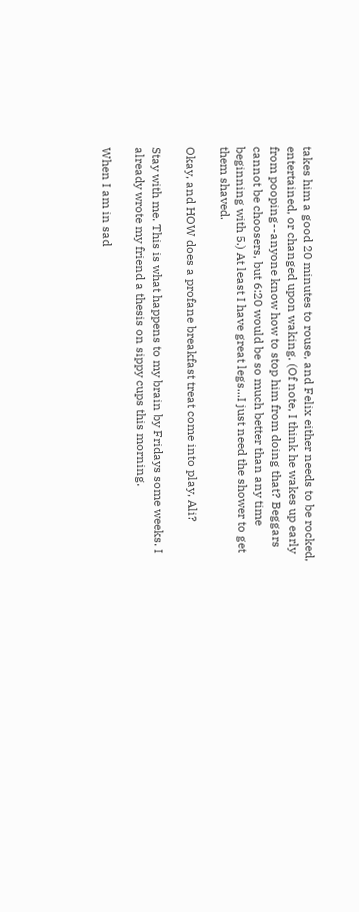takes him a good 20 minutes to rouse, and Felix either needs to be rocked, entertained, or changed upon waking. (Of note, I think he wakes up early from pooping--anyone know how to stop him from doing that? Beggars cannot be choosers, but 6:20 would be so much better than any time beginning with 5.) At least I have great legs...I just need the shower to get them shaved.

Okay, and HOW does a profane breakfast treat come into play, Ali?

Stay with me. This is what happens to my brain by Fridays some weeks. I already wrote my friend a thesis on sippy cups this morning.

When I am in sad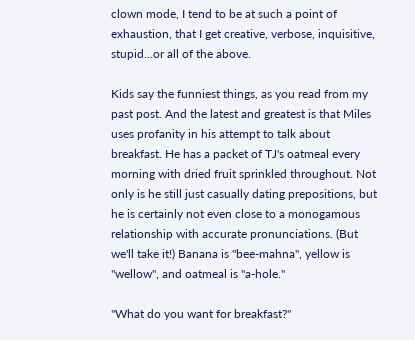clown mode, I tend to be at such a point of exhaustion, that I get creative, verbose, inquisitive, stupid...or all of the above.

Kids say the funniest things, as you read from my past post. And the latest and greatest is that Miles uses profanity in his attempt to talk about breakfast. He has a packet of TJ's oatmeal every morning with dried fruit sprinkled throughout. Not only is he still just casually dating prepositions, but he is certainly not even close to a monogamous relationship with accurate pronunciations. (But we'll take it!) Banana is "bee-mahna", yellow is "wellow", and oatmeal is "a-hole."

"What do you want for breakfast?"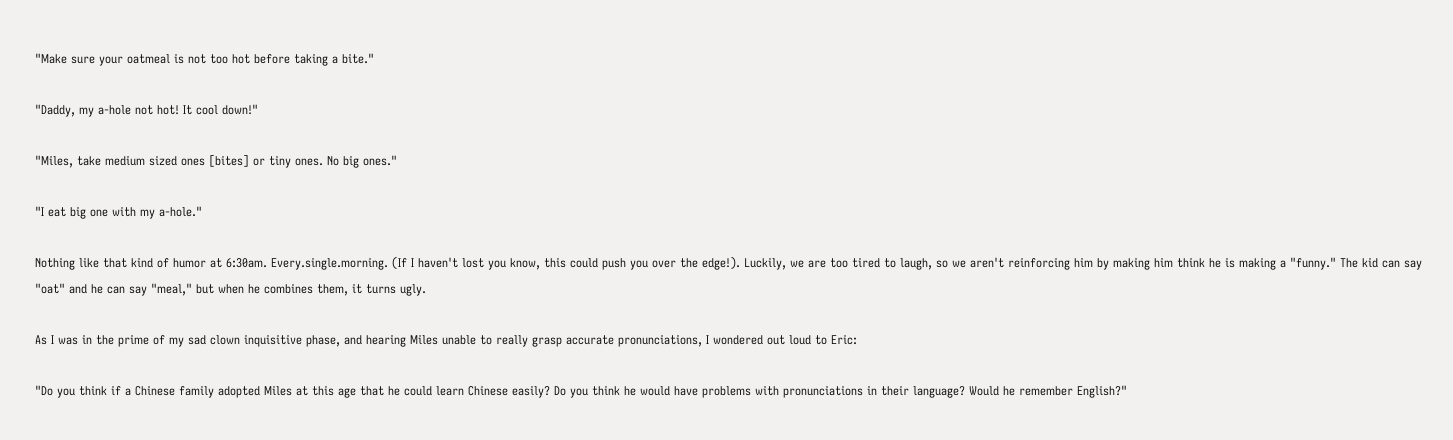"Make sure your oatmeal is not too hot before taking a bite."

"Daddy, my a-hole not hot! It cool down!"

"Miles, take medium sized ones [bites] or tiny ones. No big ones."

"I eat big one with my a-hole."

Nothing like that kind of humor at 6:30am. Every.single.morning. (If I haven't lost you know, this could push you over the edge!). Luckily, we are too tired to laugh, so we aren't reinforcing him by making him think he is making a "funny." The kid can say "oat" and he can say "meal," but when he combines them, it turns ugly.

As I was in the prime of my sad clown inquisitive phase, and hearing Miles unable to really grasp accurate pronunciations, I wondered out loud to Eric:

"Do you think if a Chinese family adopted Miles at this age that he could learn Chinese easily? Do you think he would have problems with pronunciations in their language? Would he remember English?"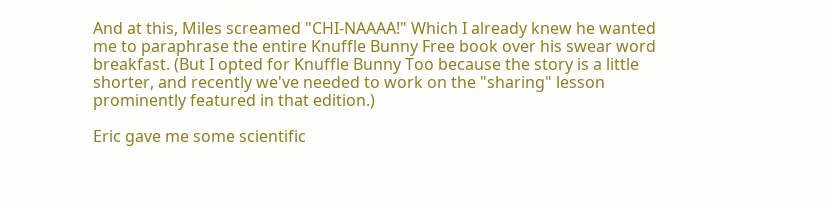And at this, Miles screamed "CHI-NAAAA!" Which I already knew he wanted me to paraphrase the entire Knuffle Bunny Free book over his swear word breakfast. (But I opted for Knuffle Bunny Too because the story is a little shorter, and recently we've needed to work on the "sharing" lesson prominently featured in that edition.)

Eric gave me some scientific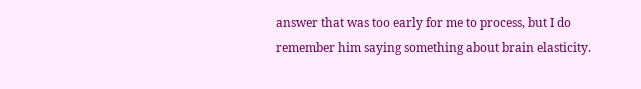answer that was too early for me to process, but I do remember him saying something about brain elasticity.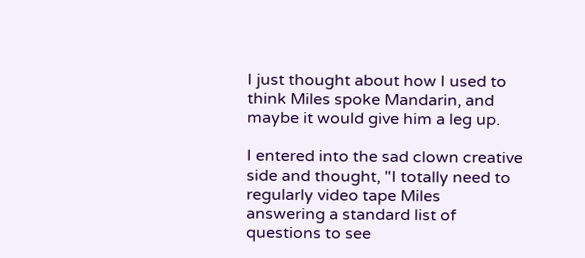I just thought about how I used to think Miles spoke Mandarin, and maybe it would give him a leg up.

I entered into the sad clown creative side and thought, "I totally need to regularly video tape Miles answering a standard list of questions to see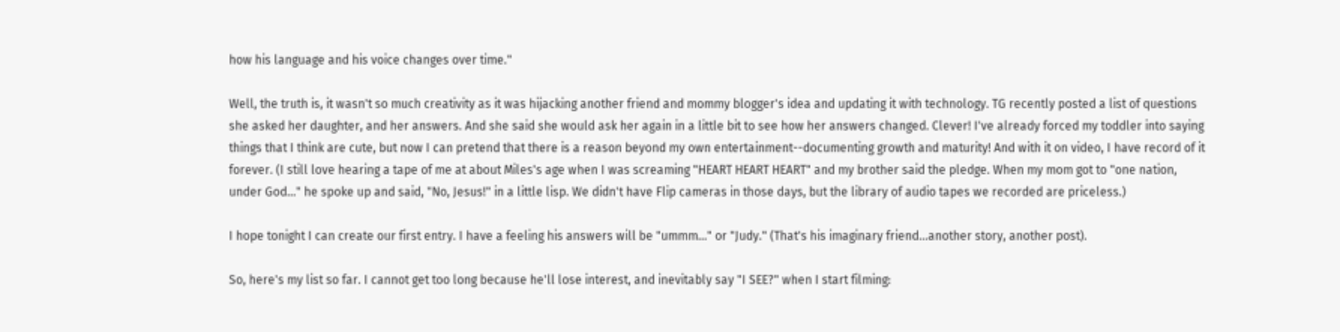how his language and his voice changes over time."

Well, the truth is, it wasn't so much creativity as it was hijacking another friend and mommy blogger's idea and updating it with technology. TG recently posted a list of questions she asked her daughter, and her answers. And she said she would ask her again in a little bit to see how her answers changed. Clever! I've already forced my toddler into saying things that I think are cute, but now I can pretend that there is a reason beyond my own entertainment--documenting growth and maturity! And with it on video, I have record of it forever. (I still love hearing a tape of me at about Miles's age when I was screaming "HEART HEART HEART" and my brother said the pledge. When my mom got to "one nation, under God..." he spoke up and said, "No, Jesus!" in a little lisp. We didn't have Flip cameras in those days, but the library of audio tapes we recorded are priceless.)

I hope tonight I can create our first entry. I have a feeling his answers will be "ummm..." or "Judy." (That's his imaginary friend...another story, another post).

So, here's my list so far. I cannot get too long because he'll lose interest, and inevitably say "I SEE?" when I start filming: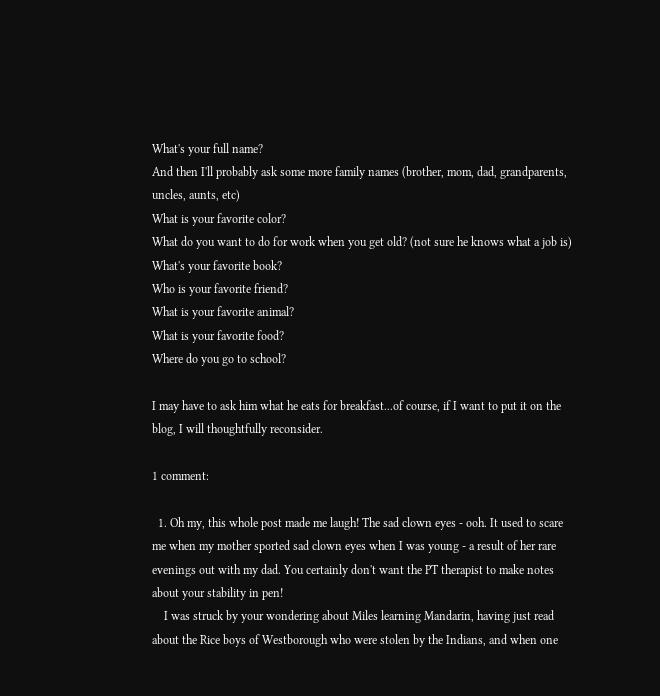What's your full name?
And then I'll probably ask some more family names (brother, mom, dad, grandparents, uncles, aunts, etc)
What is your favorite color?
What do you want to do for work when you get old? (not sure he knows what a job is)
What's your favorite book?
Who is your favorite friend?
What is your favorite animal?
What is your favorite food?
Where do you go to school?

I may have to ask him what he eats for breakfast...of course, if I want to put it on the blog, I will thoughtfully reconsider.

1 comment:

  1. Oh my, this whole post made me laugh! The sad clown eyes - ooh. It used to scare me when my mother sported sad clown eyes when I was young - a result of her rare evenings out with my dad. You certainly don't want the PT therapist to make notes about your stability in pen!
    I was struck by your wondering about Miles learning Mandarin, having just read about the Rice boys of Westborough who were stolen by the Indians, and when one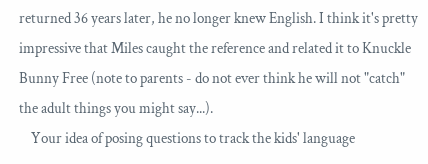returned 36 years later, he no longer knew English. I think it's pretty impressive that Miles caught the reference and related it to Knuckle Bunny Free (note to parents - do not ever think he will not "catch" the adult things you might say...).
    Your idea of posing questions to track the kids' language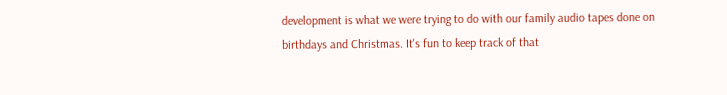development is what we were trying to do with our family audio tapes done on birthdays and Christmas. It's fun to keep track of that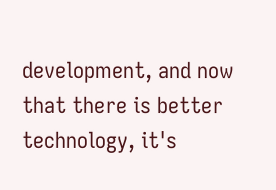development, and now that there is better technology, it's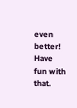even better! Have fun with that.